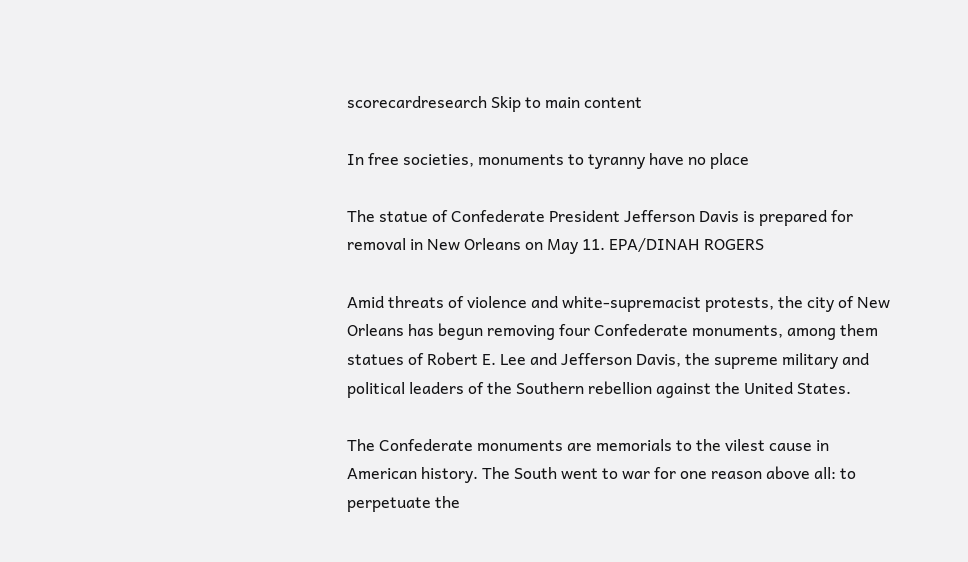scorecardresearch Skip to main content

In free societies, monuments to tyranny have no place

The statue of Confederate President Jefferson Davis is prepared for removal in New Orleans on May 11. EPA/DINAH ROGERS

Amid threats of violence and white-supremacist protests, the city of New Orleans has begun removing four Confederate monuments, among them statues of Robert E. Lee and Jefferson Davis, the supreme military and political leaders of the Southern rebellion against the United States.

The Confederate monuments are memorials to the vilest cause in American history. The South went to war for one reason above all: to perpetuate the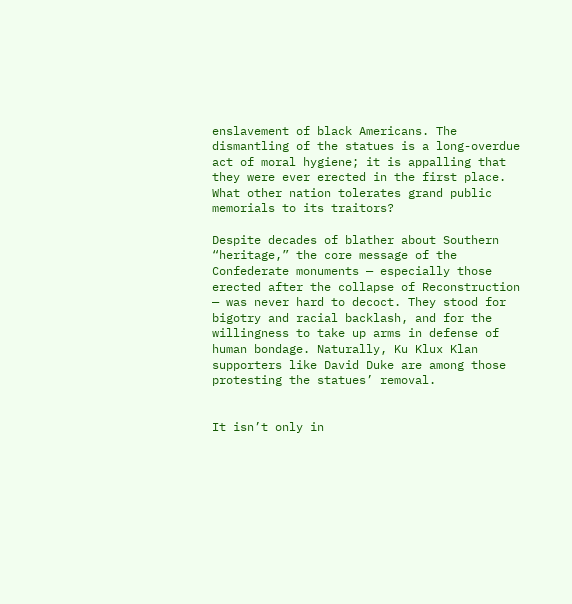enslavement of black Americans. The dismantling of the statues is a long-overdue act of moral hygiene; it is appalling that they were ever erected in the first place. What other nation tolerates grand public memorials to its traitors?

Despite decades of blather about Southern “heritage,” the core message of the Confederate monuments — especially those erected after the collapse of Reconstruction — was never hard to decoct. They stood for bigotry and racial backlash, and for the willingness to take up arms in defense of human bondage. Naturally, Ku Klux Klan supporters like David Duke are among those protesting the statues’ removal.


It isn’t only in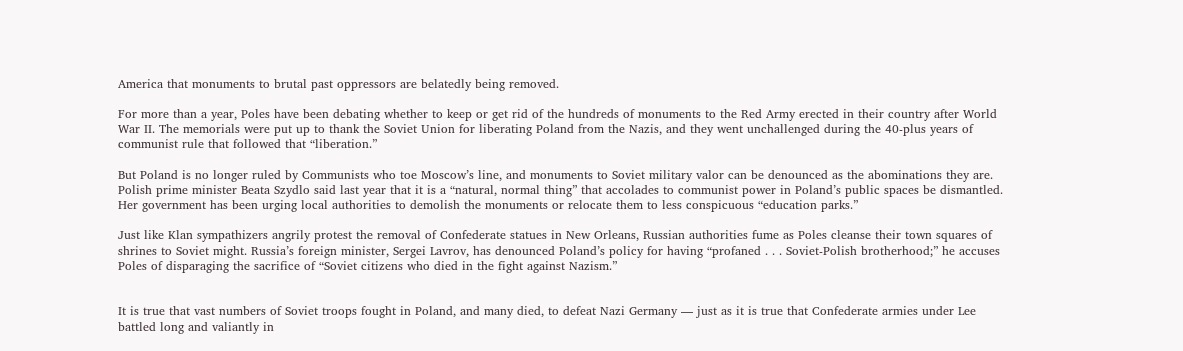America that monuments to brutal past oppressors are belatedly being removed.

For more than a year, Poles have been debating whether to keep or get rid of the hundreds of monuments to the Red Army erected in their country after World War II. The memorials were put up to thank the Soviet Union for liberating Poland from the Nazis, and they went unchallenged during the 40-plus years of communist rule that followed that “liberation.”

But Poland is no longer ruled by Communists who toe Moscow’s line, and monuments to Soviet military valor can be denounced as the abominations they are. Polish prime minister Beata Szydlo said last year that it is a “natural, normal thing” that accolades to communist power in Poland’s public spaces be dismantled. Her government has been urging local authorities to demolish the monuments or relocate them to less conspicuous “education parks.”

Just like Klan sympathizers angrily protest the removal of Confederate statues in New Orleans, Russian authorities fume as Poles cleanse their town squares of shrines to Soviet might. Russia’s foreign minister, Sergei Lavrov, has denounced Poland’s policy for having “profaned . . . Soviet-Polish brotherhood;” he accuses Poles of disparaging the sacrifice of “Soviet citizens who died in the fight against Nazism.”


It is true that vast numbers of Soviet troops fought in Poland, and many died, to defeat Nazi Germany — just as it is true that Confederate armies under Lee battled long and valiantly in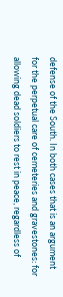defense of the South. In both cases that is an argument for the perpetual care of cemeteries and gravestones: for allowing dead soldiers to rest in peace, regardless of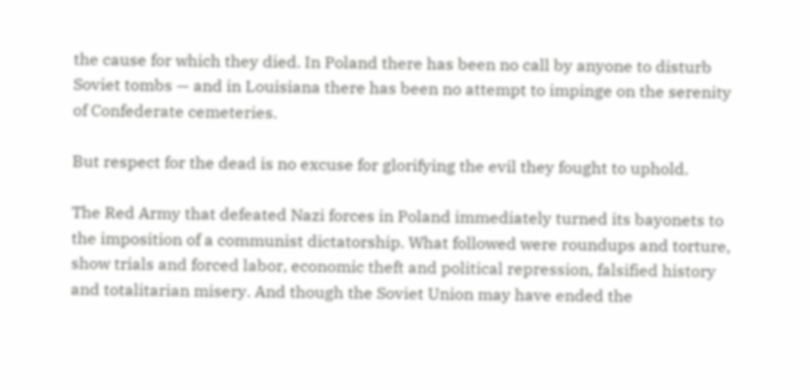the cause for which they died. In Poland there has been no call by anyone to disturb Soviet tombs — and in Louisiana there has been no attempt to impinge on the serenity of Confederate cemeteries.

But respect for the dead is no excuse for glorifying the evil they fought to uphold.

The Red Army that defeated Nazi forces in Poland immediately turned its bayonets to the imposition of a communist dictatorship. What followed were roundups and torture, show trials and forced labor, economic theft and political repression, falsified history and totalitarian misery. And though the Soviet Union may have ended the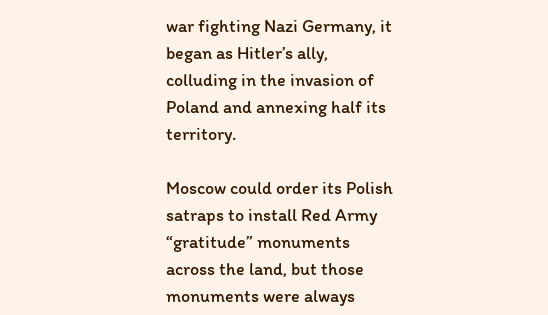war fighting Nazi Germany, it began as Hitler’s ally, colluding in the invasion of Poland and annexing half its territory.

Moscow could order its Polish satraps to install Red Army “gratitude” monuments across the land, but those monuments were always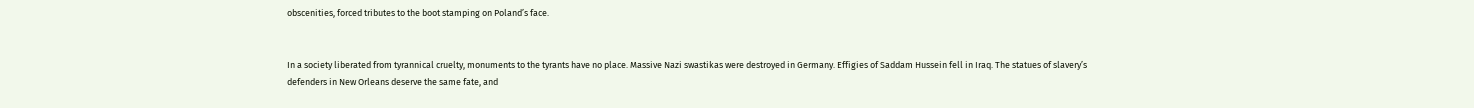obscenities, forced tributes to the boot stamping on Poland’s face.


In a society liberated from tyrannical cruelty, monuments to the tyrants have no place. Massive Nazi swastikas were destroyed in Germany. Effigies of Saddam Hussein fell in Iraq. The statues of slavery’s defenders in New Orleans deserve the same fate, and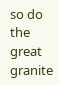so do the great granite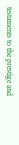testaments to the prestige and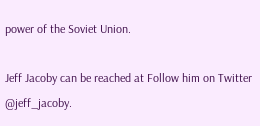power of the Soviet Union.

Jeff Jacoby can be reached at Follow him on Twitter @jeff_jacoby.